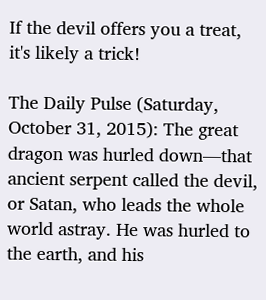If the devil offers you a treat, it's likely a trick!

The Daily Pulse (Saturday, October 31, 2015): The great dragon was hurled down—that ancient serpent called the devil, or Satan, who leads the whole world astray. He was hurled to the earth, and his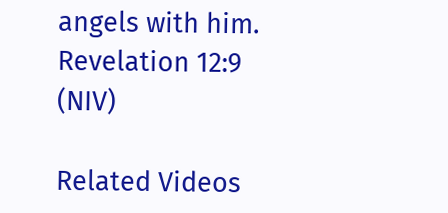angels with him. Revelation 12:9 (NIV)

Related Videos